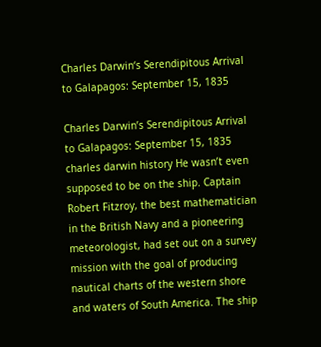Charles Darwin‘s Serendipitous Arrival to Galapagos: September 15, 1835

Charles Darwin’s Serendipitous Arrival to Galapagos: September 15, 1835
charles darwin history He wasn’t even supposed to be on the ship. Captain Robert Fitzroy, the best mathematician in the British Navy and a pioneering meteorologist, had set out on a survey mission with the goal of producing nautical charts of the western shore and waters of South America. The ship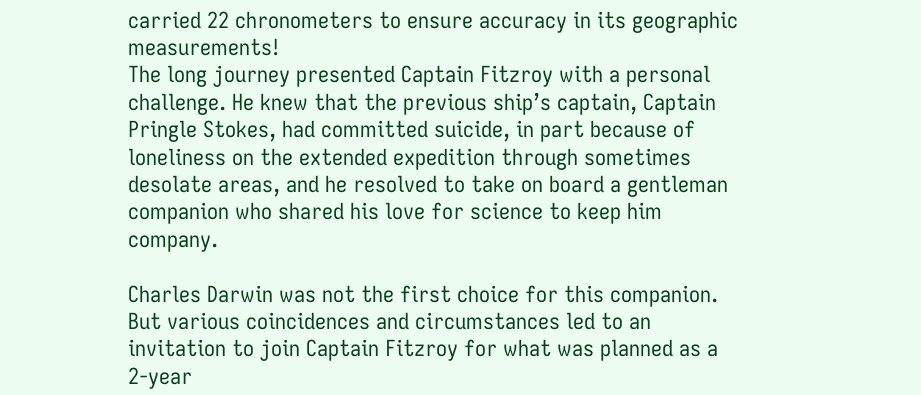carried 22 chronometers to ensure accuracy in its geographic measurements!
The long journey presented Captain Fitzroy with a personal challenge. He knew that the previous ship’s captain, Captain Pringle Stokes, had committed suicide, in part because of loneliness on the extended expedition through sometimes desolate areas, and he resolved to take on board a gentleman companion who shared his love for science to keep him company.

Charles Darwin was not the first choice for this companion. But various coincidences and circumstances led to an invitation to join Captain Fitzroy for what was planned as a 2-year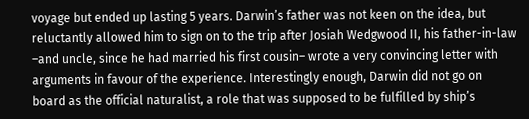voyage but ended up lasting 5 years. Darwin’s father was not keen on the idea, but reluctantly allowed him to sign on to the trip after Josiah Wedgwood II, his father-in-law –and uncle, since he had married his first cousin– wrote a very convincing letter with arguments in favour of the experience. Interestingly enough, Darwin did not go on board as the official naturalist, a role that was supposed to be fulfilled by ship’s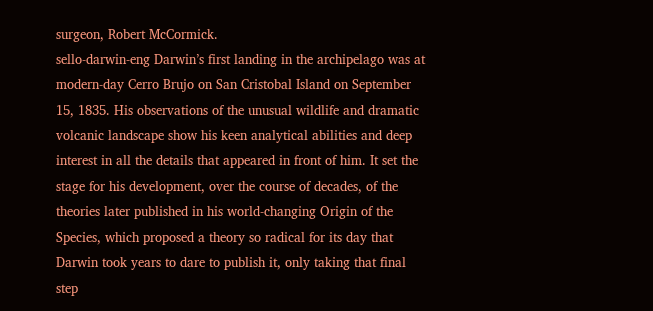surgeon, Robert McCormick.
sello-darwin-eng Darwin’s first landing in the archipelago was at modern-day Cerro Brujo on San Cristobal Island on September 15, 1835. His observations of the unusual wildlife and dramatic volcanic landscape show his keen analytical abilities and deep interest in all the details that appeared in front of him. It set the stage for his development, over the course of decades, of the theories later published in his world-changing Origin of the Species, which proposed a theory so radical for its day that Darwin took years to dare to publish it, only taking that final step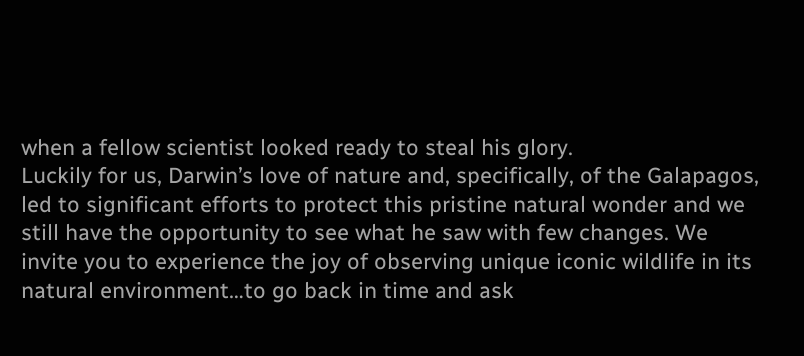when a fellow scientist looked ready to steal his glory.
Luckily for us, Darwin’s love of nature and, specifically, of the Galapagos, led to significant efforts to protect this pristine natural wonder and we still have the opportunity to see what he saw with few changes. We invite you to experience the joy of observing unique iconic wildlife in its natural environment…to go back in time and ask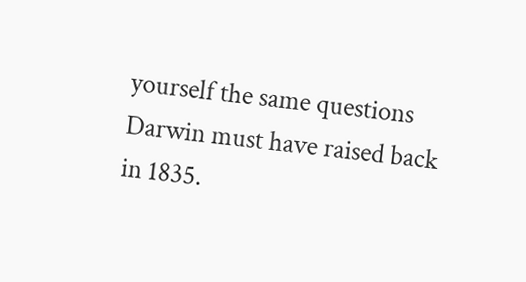yourself the same questions Darwin must have raised back in 1835.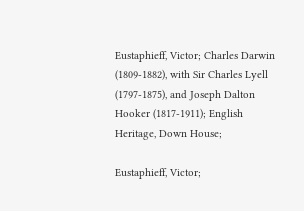Eustaphieff, Victor; Charles Darwin (1809-1882), with Sir Charles Lyell (1797-1875), and Joseph Dalton Hooker (1817-1911); English Heritage, Down House;

Eustaphieff, Victor;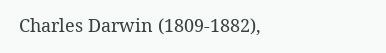Charles Darwin (1809-1882),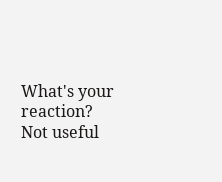What's your reaction?
Not useful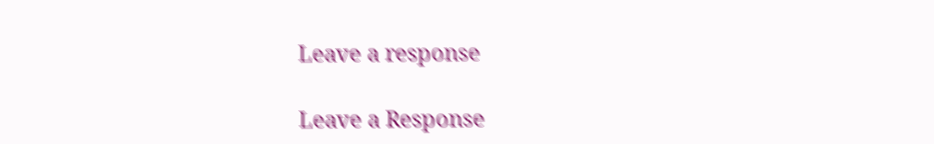Leave a response

Leave a Response